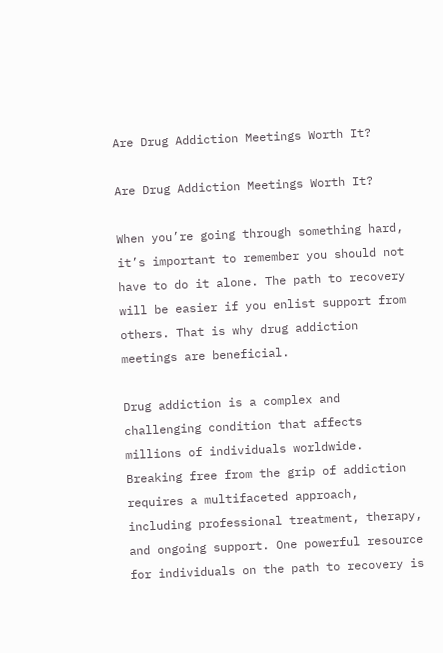Are Drug Addiction Meetings Worth It?

Are Drug Addiction Meetings Worth It?

When you’re going through something hard, it’s important to remember you should not have to do it alone. The path to recovery will be easier if you enlist support from others. That is why drug addiction meetings are beneficial.

Drug addiction is a complex and challenging condition that affects millions of individuals worldwide. Breaking free from the grip of addiction requires a multifaceted approach, including professional treatment, therapy, and ongoing support. One powerful resource for individuals on the path to recovery is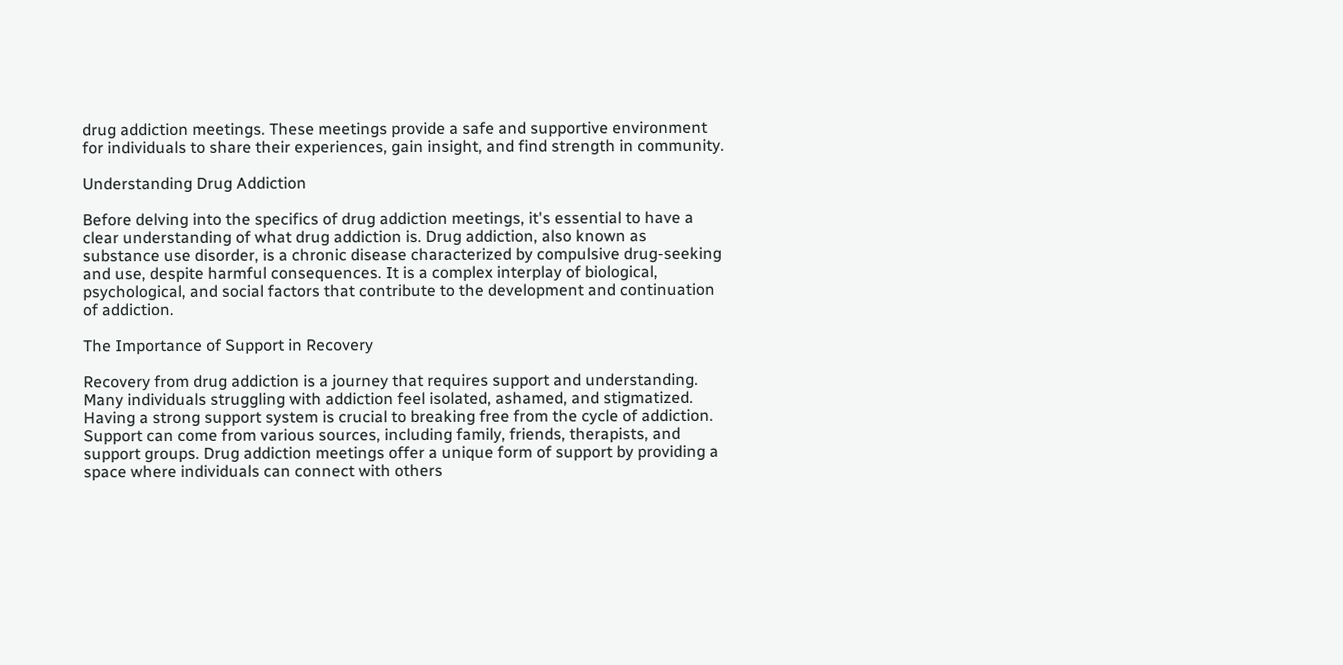drug addiction meetings. These meetings provide a safe and supportive environment for individuals to share their experiences, gain insight, and find strength in community.

Understanding Drug Addiction

Before delving into the specifics of drug addiction meetings, it's essential to have a clear understanding of what drug addiction is. Drug addiction, also known as substance use disorder, is a chronic disease characterized by compulsive drug-seeking and use, despite harmful consequences. It is a complex interplay of biological, psychological, and social factors that contribute to the development and continuation of addiction.

The Importance of Support in Recovery

Recovery from drug addiction is a journey that requires support and understanding. Many individuals struggling with addiction feel isolated, ashamed, and stigmatized. Having a strong support system is crucial to breaking free from the cycle of addiction. Support can come from various sources, including family, friends, therapists, and support groups. Drug addiction meetings offer a unique form of support by providing a space where individuals can connect with others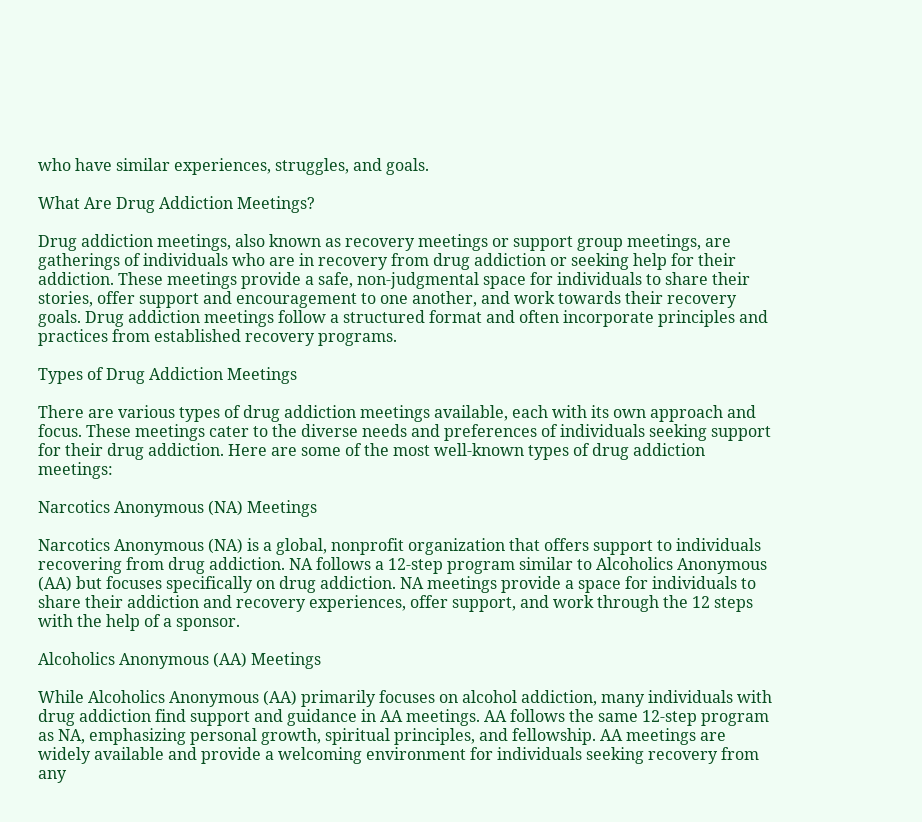who have similar experiences, struggles, and goals.

What Are Drug Addiction Meetings?

Drug addiction meetings, also known as recovery meetings or support group meetings, are gatherings of individuals who are in recovery from drug addiction or seeking help for their addiction. These meetings provide a safe, non-judgmental space for individuals to share their stories, offer support and encouragement to one another, and work towards their recovery goals. Drug addiction meetings follow a structured format and often incorporate principles and practices from established recovery programs.

Types of Drug Addiction Meetings

There are various types of drug addiction meetings available, each with its own approach and focus. These meetings cater to the diverse needs and preferences of individuals seeking support for their drug addiction. Here are some of the most well-known types of drug addiction meetings:

Narcotics Anonymous (NA) Meetings

Narcotics Anonymous (NA) is a global, nonprofit organization that offers support to individuals recovering from drug addiction. NA follows a 12-step program similar to Alcoholics Anonymous (AA) but focuses specifically on drug addiction. NA meetings provide a space for individuals to share their addiction and recovery experiences, offer support, and work through the 12 steps with the help of a sponsor.

Alcoholics Anonymous (AA) Meetings

While Alcoholics Anonymous (AA) primarily focuses on alcohol addiction, many individuals with drug addiction find support and guidance in AA meetings. AA follows the same 12-step program as NA, emphasizing personal growth, spiritual principles, and fellowship. AA meetings are widely available and provide a welcoming environment for individuals seeking recovery from any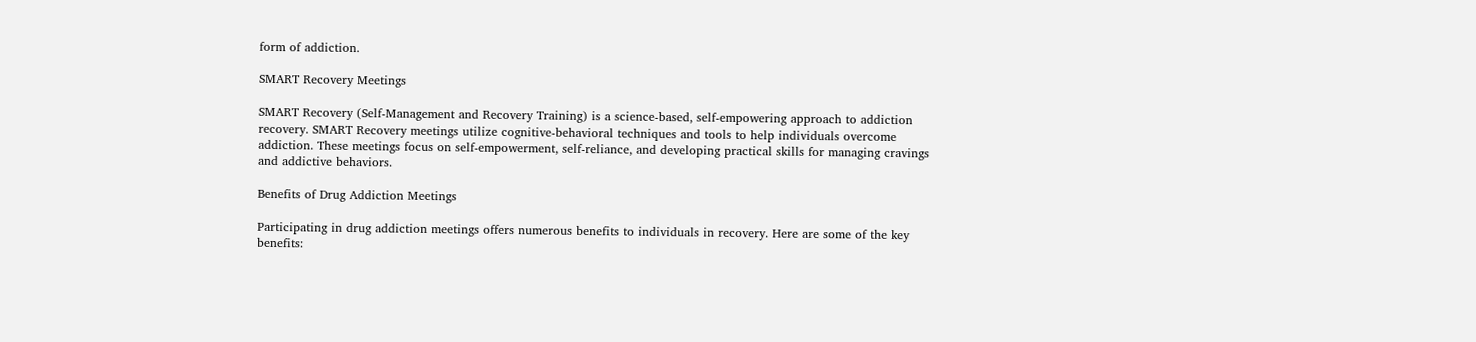form of addiction.

SMART Recovery Meetings

SMART Recovery (Self-Management and Recovery Training) is a science-based, self-empowering approach to addiction recovery. SMART Recovery meetings utilize cognitive-behavioral techniques and tools to help individuals overcome addiction. These meetings focus on self-empowerment, self-reliance, and developing practical skills for managing cravings and addictive behaviors.

Benefits of Drug Addiction Meetings

Participating in drug addiction meetings offers numerous benefits to individuals in recovery. Here are some of the key benefits: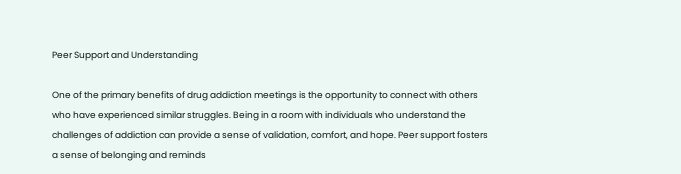Peer Support and Understanding

One of the primary benefits of drug addiction meetings is the opportunity to connect with others who have experienced similar struggles. Being in a room with individuals who understand the challenges of addiction can provide a sense of validation, comfort, and hope. Peer support fosters a sense of belonging and reminds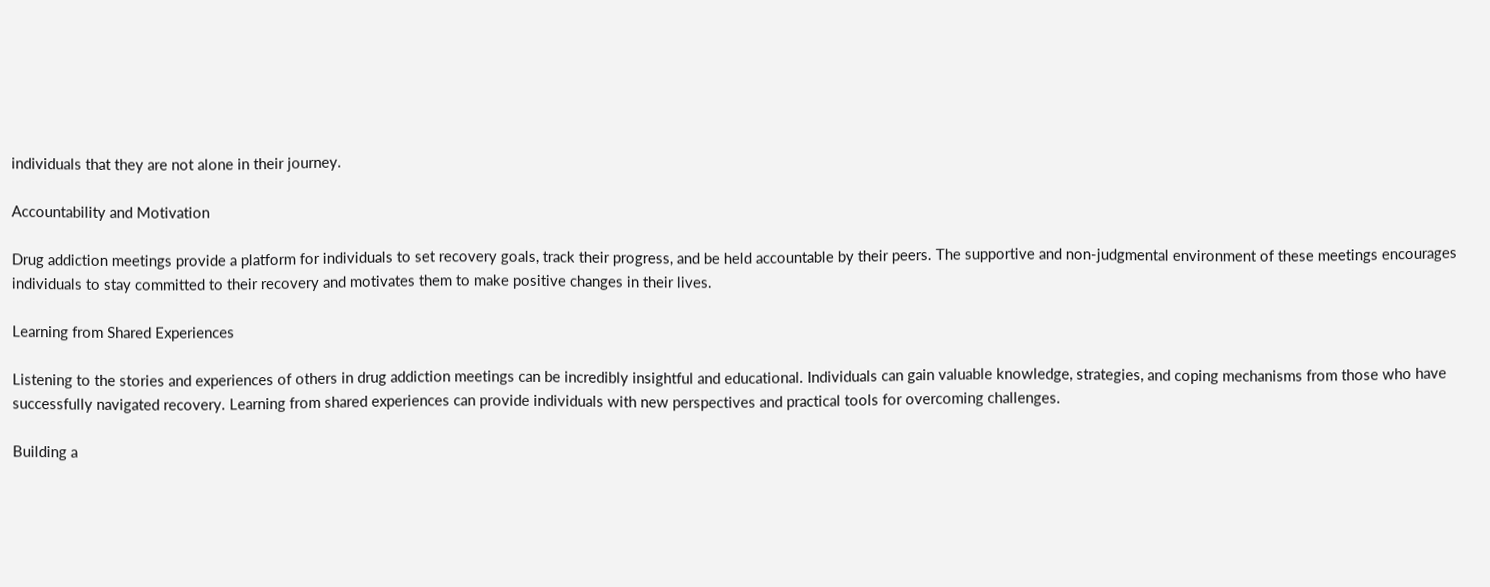individuals that they are not alone in their journey.

Accountability and Motivation

Drug addiction meetings provide a platform for individuals to set recovery goals, track their progress, and be held accountable by their peers. The supportive and non-judgmental environment of these meetings encourages individuals to stay committed to their recovery and motivates them to make positive changes in their lives.

Learning from Shared Experiences

Listening to the stories and experiences of others in drug addiction meetings can be incredibly insightful and educational. Individuals can gain valuable knowledge, strategies, and coping mechanisms from those who have successfully navigated recovery. Learning from shared experiences can provide individuals with new perspectives and practical tools for overcoming challenges.

Building a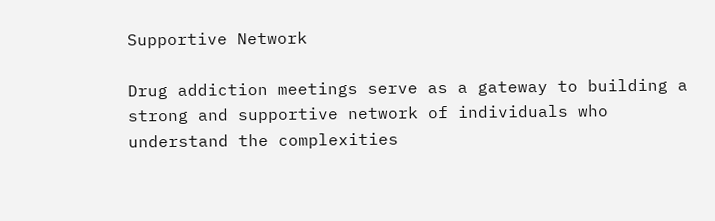Supportive Network

Drug addiction meetings serve as a gateway to building a strong and supportive network of individuals who understand the complexities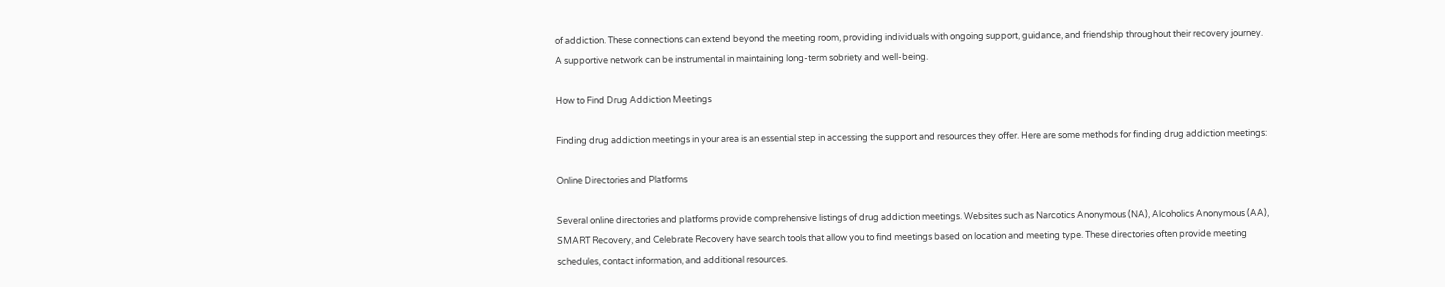of addiction. These connections can extend beyond the meeting room, providing individuals with ongoing support, guidance, and friendship throughout their recovery journey. A supportive network can be instrumental in maintaining long-term sobriety and well-being.

How to Find Drug Addiction Meetings

Finding drug addiction meetings in your area is an essential step in accessing the support and resources they offer. Here are some methods for finding drug addiction meetings:

Online Directories and Platforms

Several online directories and platforms provide comprehensive listings of drug addiction meetings. Websites such as Narcotics Anonymous (NA), Alcoholics Anonymous (AA), SMART Recovery, and Celebrate Recovery have search tools that allow you to find meetings based on location and meeting type. These directories often provide meeting schedules, contact information, and additional resources.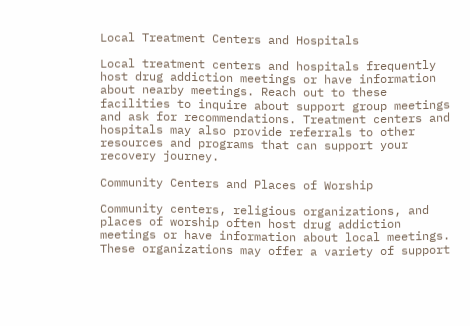Local Treatment Centers and Hospitals

Local treatment centers and hospitals frequently host drug addiction meetings or have information about nearby meetings. Reach out to these facilities to inquire about support group meetings and ask for recommendations. Treatment centers and hospitals may also provide referrals to other resources and programs that can support your recovery journey.

Community Centers and Places of Worship

Community centers, religious organizations, and places of worship often host drug addiction meetings or have information about local meetings. These organizations may offer a variety of support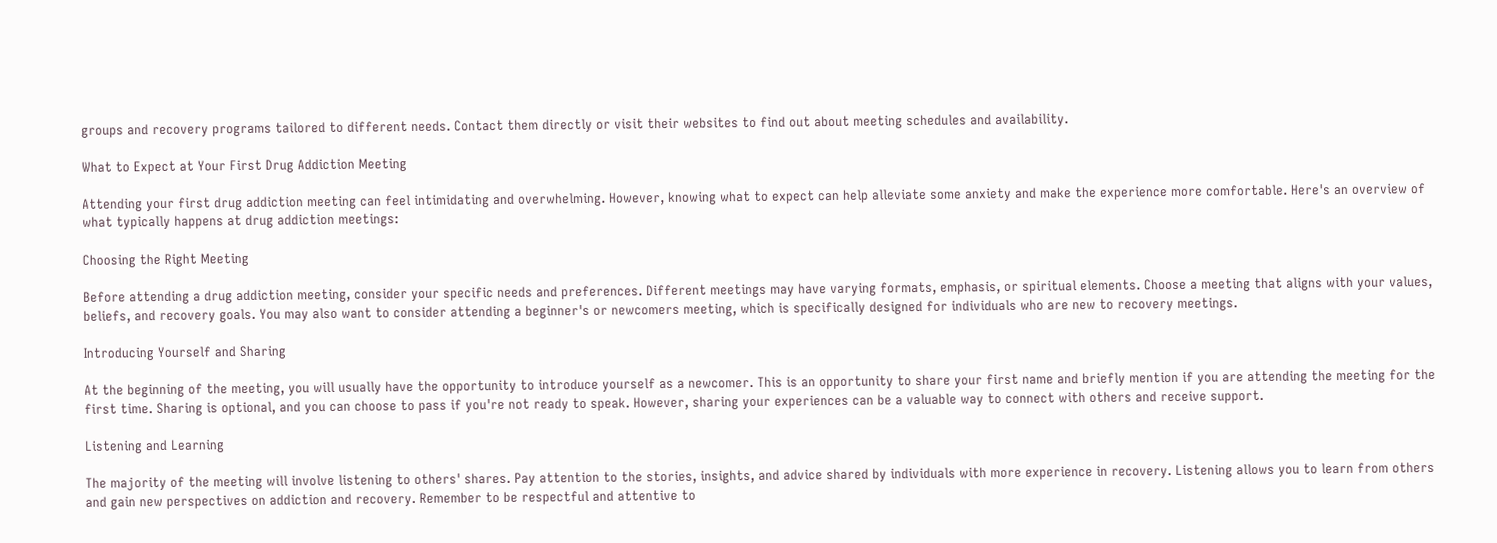groups and recovery programs tailored to different needs. Contact them directly or visit their websites to find out about meeting schedules and availability.

What to Expect at Your First Drug Addiction Meeting

Attending your first drug addiction meeting can feel intimidating and overwhelming. However, knowing what to expect can help alleviate some anxiety and make the experience more comfortable. Here's an overview of what typically happens at drug addiction meetings:

Choosing the Right Meeting

Before attending a drug addiction meeting, consider your specific needs and preferences. Different meetings may have varying formats, emphasis, or spiritual elements. Choose a meeting that aligns with your values, beliefs, and recovery goals. You may also want to consider attending a beginner's or newcomers meeting, which is specifically designed for individuals who are new to recovery meetings.

Introducing Yourself and Sharing

At the beginning of the meeting, you will usually have the opportunity to introduce yourself as a newcomer. This is an opportunity to share your first name and briefly mention if you are attending the meeting for the first time. Sharing is optional, and you can choose to pass if you're not ready to speak. However, sharing your experiences can be a valuable way to connect with others and receive support.

Listening and Learning

The majority of the meeting will involve listening to others' shares. Pay attention to the stories, insights, and advice shared by individuals with more experience in recovery. Listening allows you to learn from others and gain new perspectives on addiction and recovery. Remember to be respectful and attentive to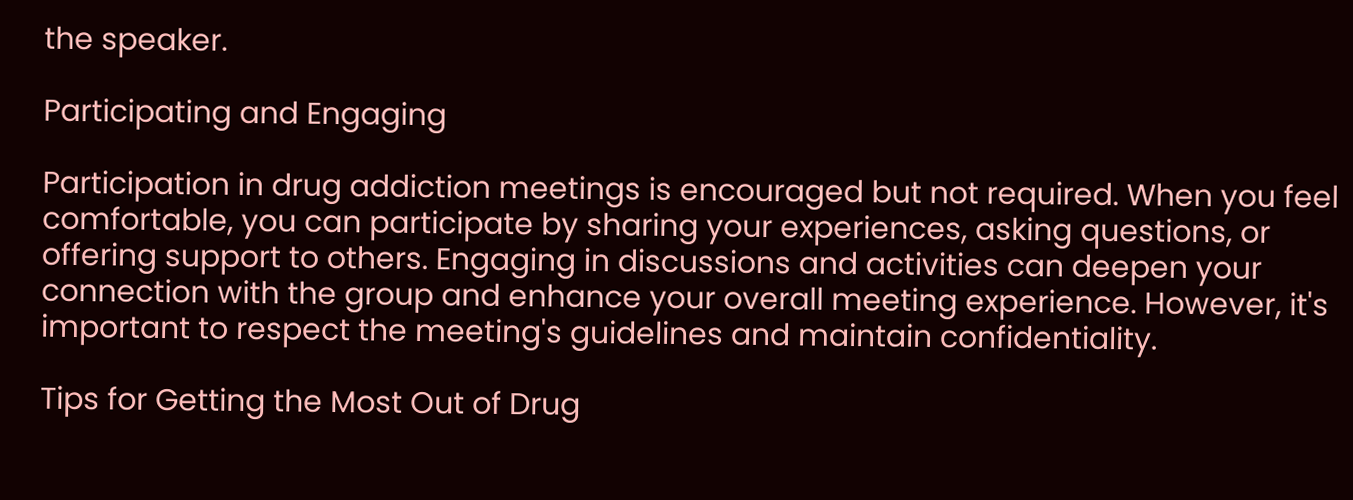the speaker.

Participating and Engaging

Participation in drug addiction meetings is encouraged but not required. When you feel comfortable, you can participate by sharing your experiences, asking questions, or offering support to others. Engaging in discussions and activities can deepen your connection with the group and enhance your overall meeting experience. However, it's important to respect the meeting's guidelines and maintain confidentiality.

Tips for Getting the Most Out of Drug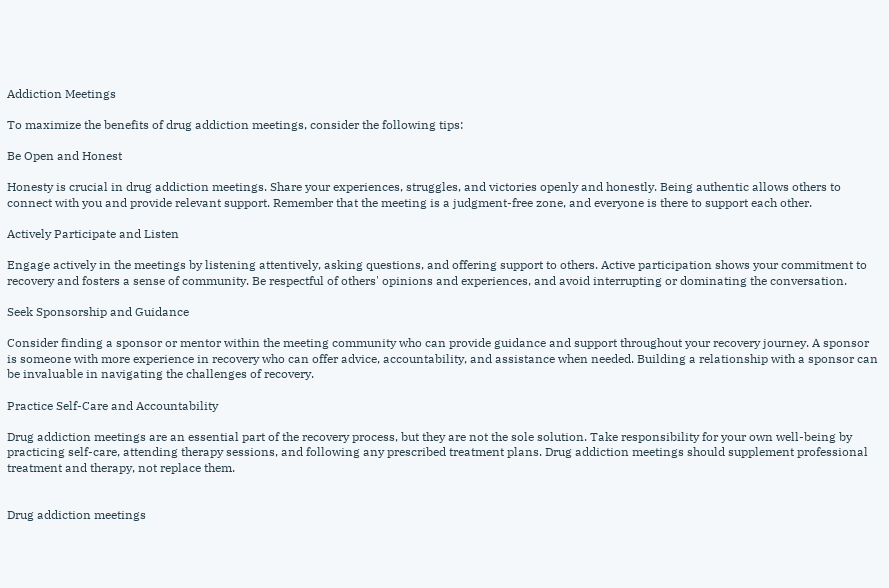Addiction Meetings

To maximize the benefits of drug addiction meetings, consider the following tips:

Be Open and Honest

Honesty is crucial in drug addiction meetings. Share your experiences, struggles, and victories openly and honestly. Being authentic allows others to connect with you and provide relevant support. Remember that the meeting is a judgment-free zone, and everyone is there to support each other.

Actively Participate and Listen

Engage actively in the meetings by listening attentively, asking questions, and offering support to others. Active participation shows your commitment to recovery and fosters a sense of community. Be respectful of others' opinions and experiences, and avoid interrupting or dominating the conversation.

Seek Sponsorship and Guidance

Consider finding a sponsor or mentor within the meeting community who can provide guidance and support throughout your recovery journey. A sponsor is someone with more experience in recovery who can offer advice, accountability, and assistance when needed. Building a relationship with a sponsor can be invaluable in navigating the challenges of recovery.

Practice Self-Care and Accountability

Drug addiction meetings are an essential part of the recovery process, but they are not the sole solution. Take responsibility for your own well-being by practicing self-care, attending therapy sessions, and following any prescribed treatment plans. Drug addiction meetings should supplement professional treatment and therapy, not replace them.


Drug addiction meetings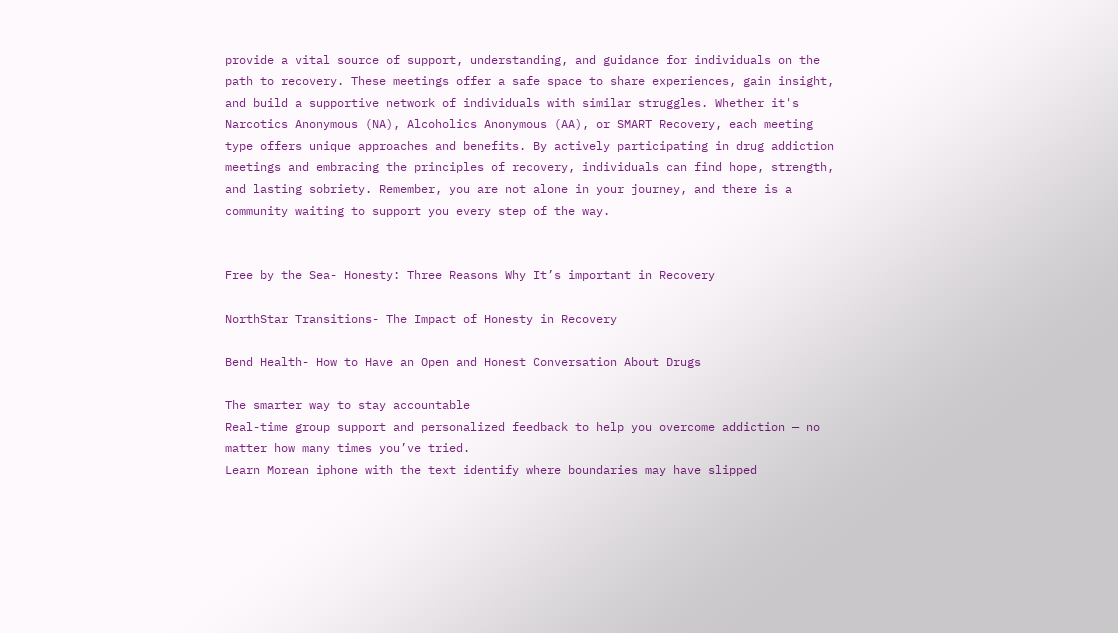provide a vital source of support, understanding, and guidance for individuals on the path to recovery. These meetings offer a safe space to share experiences, gain insight, and build a supportive network of individuals with similar struggles. Whether it's Narcotics Anonymous (NA), Alcoholics Anonymous (AA), or SMART Recovery, each meeting type offers unique approaches and benefits. By actively participating in drug addiction meetings and embracing the principles of recovery, individuals can find hope, strength, and lasting sobriety. Remember, you are not alone in your journey, and there is a community waiting to support you every step of the way.


Free by the Sea- Honesty: Three Reasons Why It’s important in Recovery

NorthStar Transitions- The Impact of Honesty in Recovery

Bend Health- How to Have an Open and Honest Conversation About Drugs

The smarter way to stay accountable
Real-time group support and personalized feedback to help you overcome addiction — no matter how many times you’ve tried.
Learn Morean iphone with the text identify where boundaries may have slipped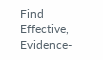Find Effective, Evidence-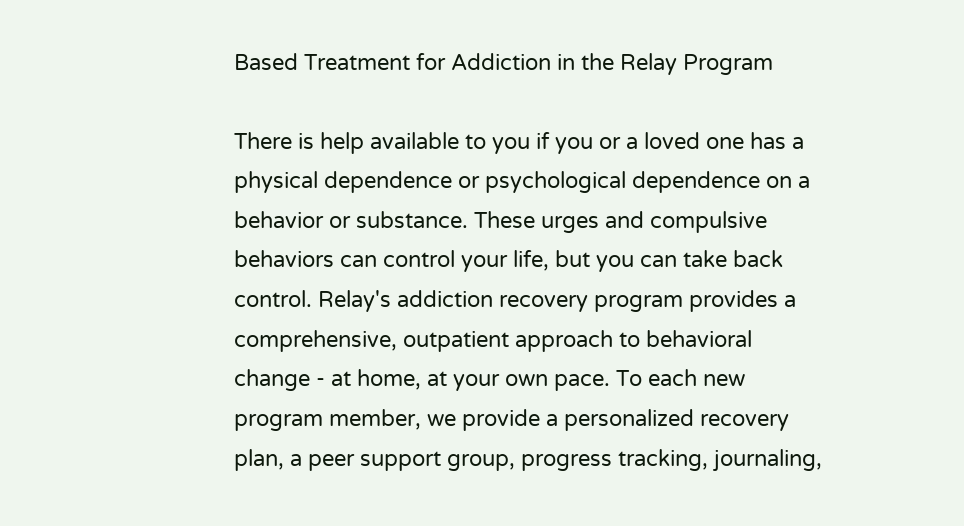Based Treatment for Addiction in the Relay Program

There is help available to you if you or a loved one has a physical dependence or psychological dependence on a behavior or substance. These urges and compulsive behaviors can control your life, but you can take back control. Relay's addiction recovery program provides a comprehensive, outpatient approach to behavioral change - at home, at your own pace. To each new program member, we provide a personalized recovery plan, a peer support group, progress tracking, journaling,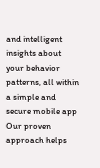and intelligent insights about your behavior patterns, all within a simple and secure mobile app Our proven approach helps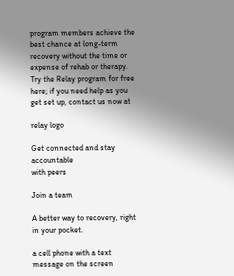program members achieve the best chance at long-term recovery without the time or expense of rehab or therapy. Try the Relay program for free here; if you need help as you get set up, contact us now at

relay logo

Get connected and stay accountable
with peers

Join a team

A better way to recovery, right in your pocket.

a cell phone with a text message on the screen